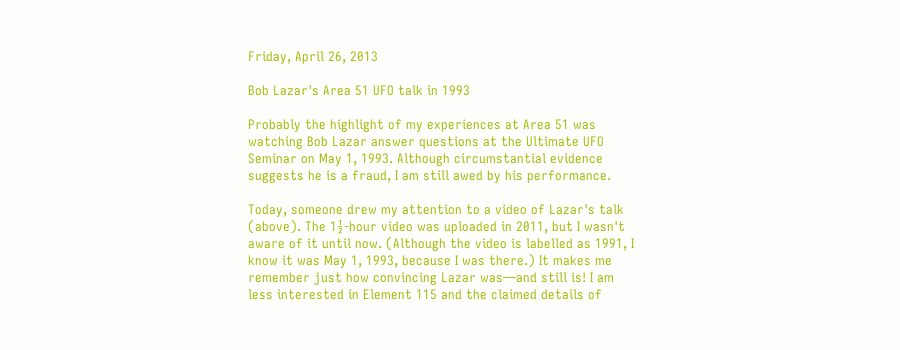Friday, April 26, 2013

Bob Lazar's Area 51 UFO talk in 1993

Probably the highlight of my experiences at Area 51 was watching Bob Lazar answer questions at the Ultimate UFO Seminar on May 1, 1993. Although circumstantial evidence suggests he is a fraud, I am still awed by his performance.

Today, someone drew my attention to a video of Lazar's talk (above). The 1½-hour video was uploaded in 2011, but I wasn't aware of it until now. (Although the video is labelled as 1991, I know it was May 1, 1993, because I was there.) It makes me remember just how convincing Lazar was—and still is! I am less interested in Element 115 and the claimed details of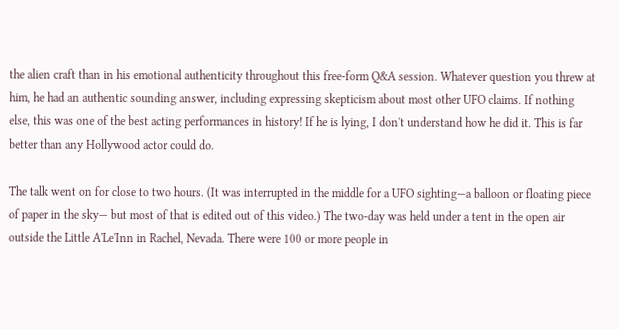the alien craft than in his emotional authenticity throughout this free-form Q&A session. Whatever question you threw at him, he had an authentic sounding answer, including expressing skepticism about most other UFO claims. If nothing else, this was one of the best acting performances in history! If he is lying, I don't understand how he did it. This is far better than any Hollywood actor could do.

The talk went on for close to two hours. (It was interrupted in the middle for a UFO sighting—a balloon or floating piece of paper in the sky— but most of that is edited out of this video.) The two-day was held under a tent in the open air outside the Little A'Le'Inn in Rachel, Nevada. There were 100 or more people in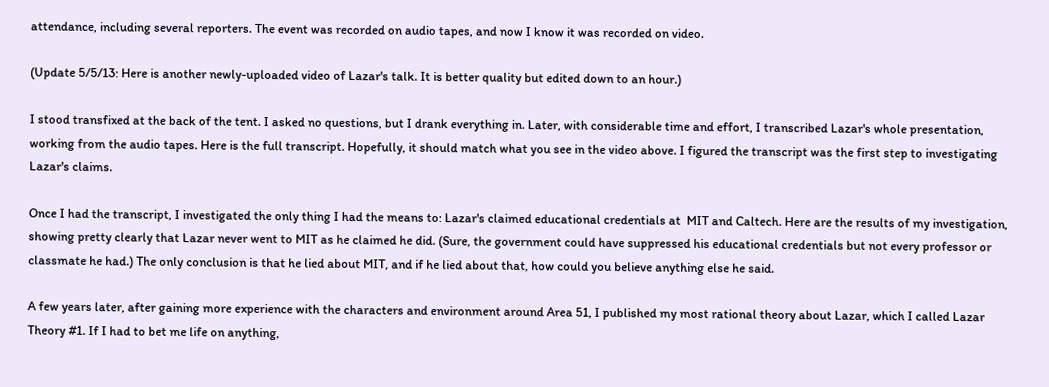attendance, including several reporters. The event was recorded on audio tapes, and now I know it was recorded on video.

(Update 5/5/13: Here is another newly-uploaded video of Lazar's talk. It is better quality but edited down to an hour.)

I stood transfixed at the back of the tent. I asked no questions, but I drank everything in. Later, with considerable time and effort, I transcribed Lazar's whole presentation, working from the audio tapes. Here is the full transcript. Hopefully, it should match what you see in the video above. I figured the transcript was the first step to investigating Lazar's claims.

Once I had the transcript, I investigated the only thing I had the means to: Lazar's claimed educational credentials at  MIT and Caltech. Here are the results of my investigation, showing pretty clearly that Lazar never went to MIT as he claimed he did. (Sure, the government could have suppressed his educational credentials but not every professor or classmate he had.) The only conclusion is that he lied about MIT, and if he lied about that, how could you believe anything else he said.

A few years later, after gaining more experience with the characters and environment around Area 51, I published my most rational theory about Lazar, which I called Lazar Theory #1. If I had to bet me life on anything,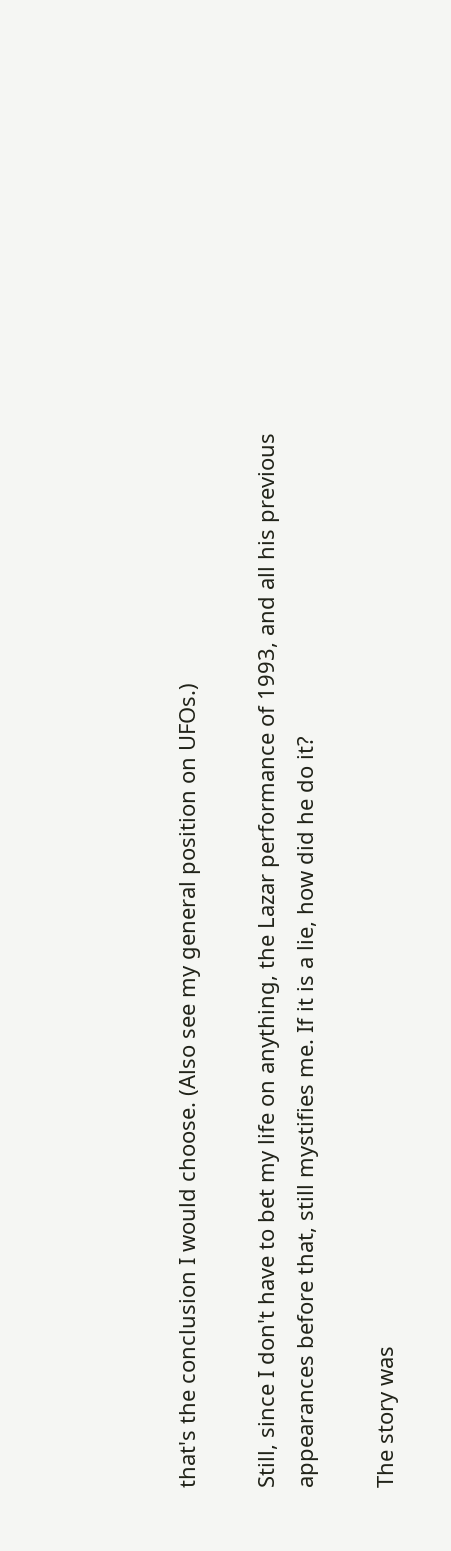that's the conclusion I would choose. (Also see my general position on UFOs.)

Still, since I don't have to bet my life on anything, the Lazar performance of 1993, and all his previous appearances before that, still mystifies me. If it is a lie, how did he do it?

The story was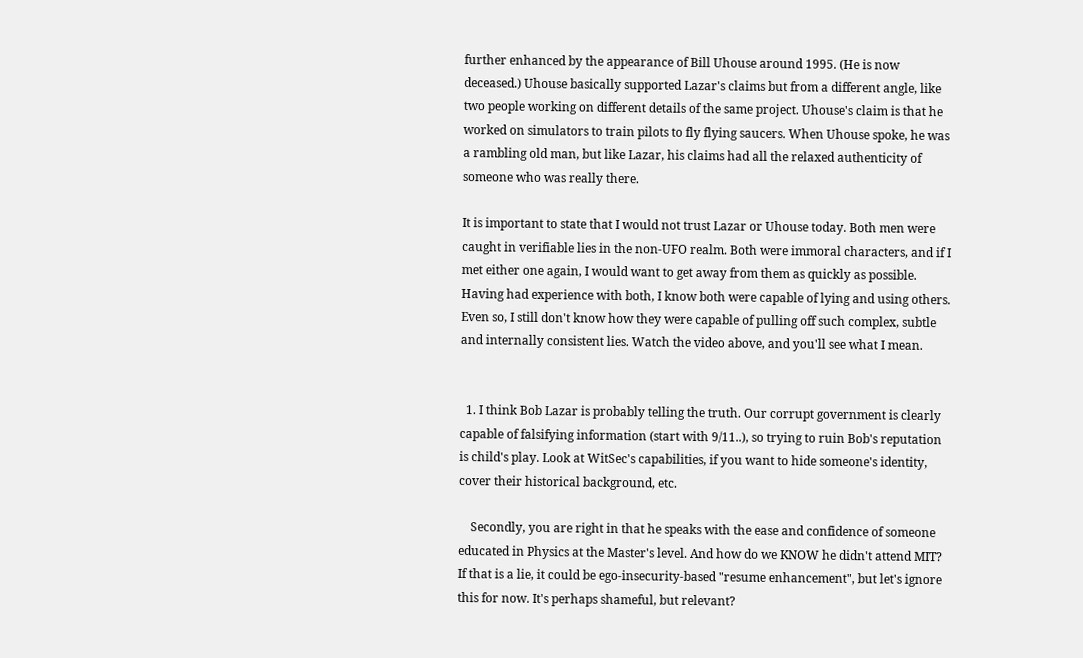further enhanced by the appearance of Bill Uhouse around 1995. (He is now deceased.) Uhouse basically supported Lazar's claims but from a different angle, like two people working on different details of the same project. Uhouse's claim is that he worked on simulators to train pilots to fly flying saucers. When Uhouse spoke, he was a rambling old man, but like Lazar, his claims had all the relaxed authenticity of  someone who was really there.

It is important to state that I would not trust Lazar or Uhouse today. Both men were caught in verifiable lies in the non-UFO realm. Both were immoral characters, and if I met either one again, I would want to get away from them as quickly as possible. Having had experience with both, I know both were capable of lying and using others. Even so, I still don't know how they were capable of pulling off such complex, subtle and internally consistent lies. Watch the video above, and you'll see what I mean.


  1. I think Bob Lazar is probably telling the truth. Our corrupt government is clearly capable of falsifying information (start with 9/11..), so trying to ruin Bob's reputation is child's play. Look at WitSec's capabilities, if you want to hide someone's identity, cover their historical background, etc.

    Secondly, you are right in that he speaks with the ease and confidence of someone educated in Physics at the Master's level. And how do we KNOW he didn't attend MIT? If that is a lie, it could be ego-insecurity-based "resume enhancement", but let's ignore this for now. It's perhaps shameful, but relevant?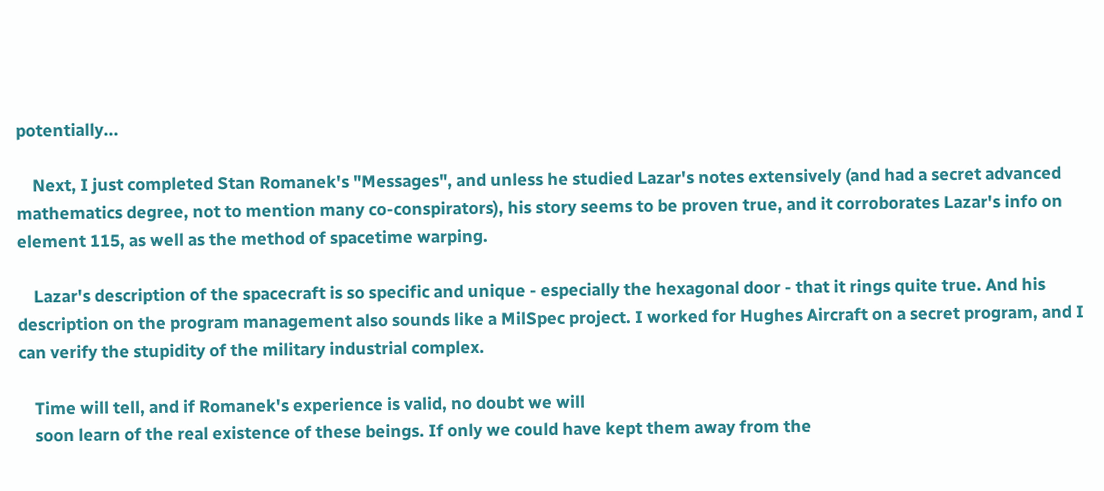potentially...

    Next, I just completed Stan Romanek's "Messages", and unless he studied Lazar's notes extensively (and had a secret advanced mathematics degree, not to mention many co-conspirators), his story seems to be proven true, and it corroborates Lazar's info on element 115, as well as the method of spacetime warping.

    Lazar's description of the spacecraft is so specific and unique - especially the hexagonal door - that it rings quite true. And his description on the program management also sounds like a MilSpec project. I worked for Hughes Aircraft on a secret program, and I can verify the stupidity of the military industrial complex.

    Time will tell, and if Romanek's experience is valid, no doubt we will
    soon learn of the real existence of these beings. If only we could have kept them away from the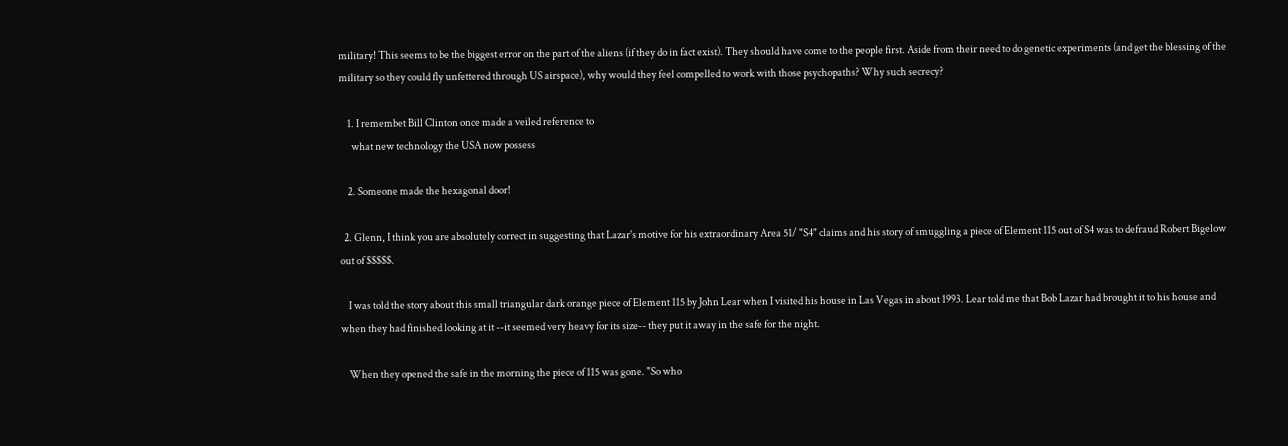military! This seems to be the biggest error on the part of the aliens (if they do in fact exist). They should have come to the people first. Aside from their need to do genetic experiments (and get the blessing of the military so they could fly unfettered through US airspace), why would they feel compelled to work with those psychopaths? Why such secrecy?

    1. I remembet Bill Clinton once made a veiled reference to
      what new technology the USA now possess

    2. Someone made the hexagonal door!

  2. Glenn, I think you are absolutely correct in suggesting that Lazar's motive for his extraordinary Area 51/ "S4" claims and his story of smuggling a piece of Element 115 out of S4 was to defraud Robert Bigelow out of $$$$$.

    I was told the story about this small triangular dark orange piece of Element 115 by John Lear when I visited his house in Las Vegas in about 1993. Lear told me that Bob Lazar had brought it to his house and when they had finished looking at it --it seemed very heavy for its size-- they put it away in the safe for the night.

    When they opened the safe in the morning the piece of 115 was gone. "So who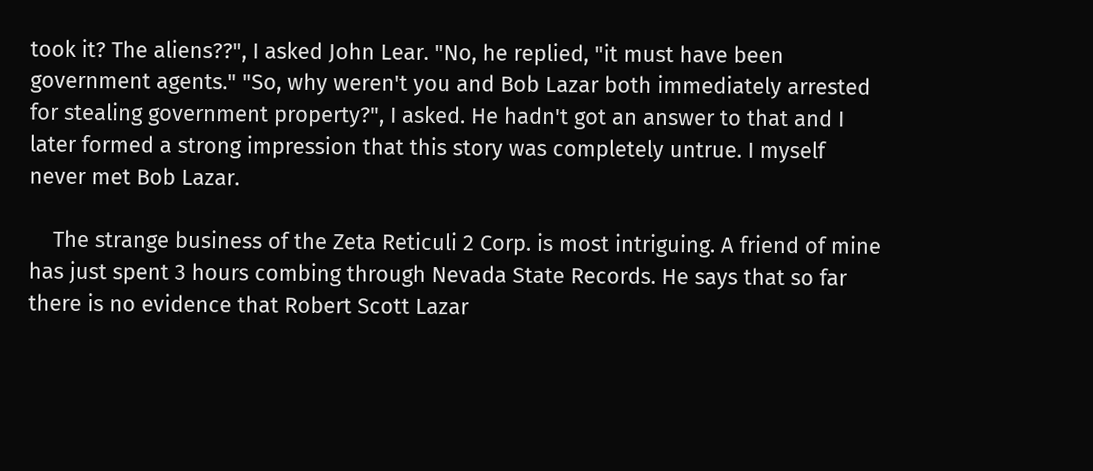took it? The aliens??", I asked John Lear. "No, he replied, "it must have been government agents." "So, why weren't you and Bob Lazar both immediately arrested for stealing government property?", I asked. He hadn't got an answer to that and I later formed a strong impression that this story was completely untrue. I myself never met Bob Lazar.

    The strange business of the Zeta Reticuli 2 Corp. is most intriguing. A friend of mine has just spent 3 hours combing through Nevada State Records. He says that so far there is no evidence that Robert Scott Lazar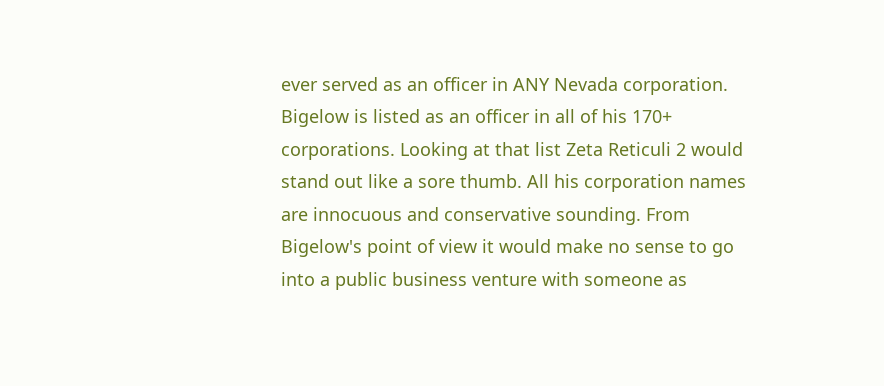ever served as an officer in ANY Nevada corporation. Bigelow is listed as an officer in all of his 170+ corporations. Looking at that list Zeta Reticuli 2 would stand out like a sore thumb. All his corporation names are innocuous and conservative sounding. From Bigelow's point of view it would make no sense to go into a public business venture with someone as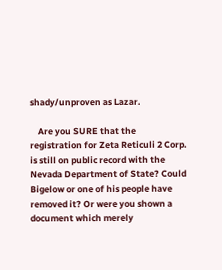shady/unproven as Lazar.

    Are you SURE that the registration for Zeta Reticuli 2 Corp. is still on public record with the Nevada Department of State? Could Bigelow or one of his people have removed it? Or were you shown a document which merely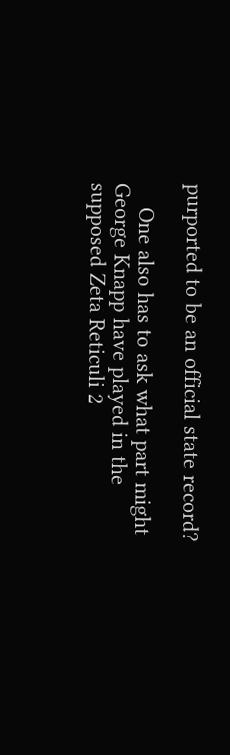purported to be an official state record?

    One also has to ask what part might George Knapp have played in the supposed Zeta Reticuli 2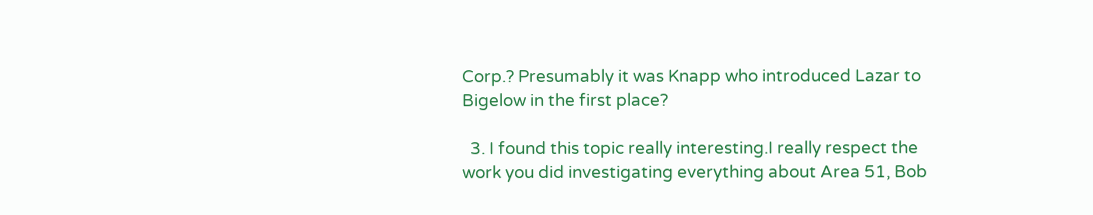Corp.? Presumably it was Knapp who introduced Lazar to Bigelow in the first place?

  3. I found this topic really interesting.I really respect the work you did investigating everything about Area 51, Bob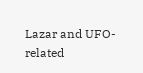Lazar and UFO-related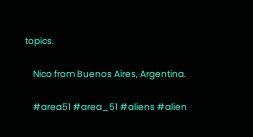topics.

    Nico from Buenos Aires, Argentina.

    #area51 #area_51 #aliens #alien